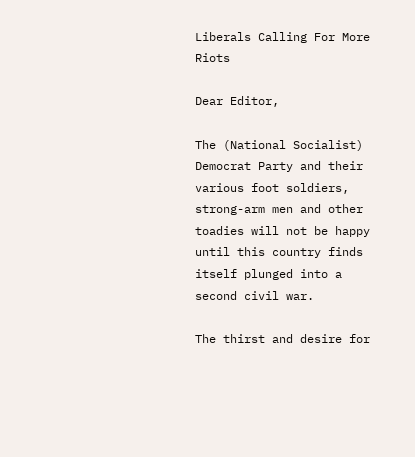Liberals Calling For More Riots

Dear Editor,

The (National Socialist) Democrat Party and their various foot soldiers, strong-arm men and other toadies will not be happy until this country finds itself plunged into a second civil war.

The thirst and desire for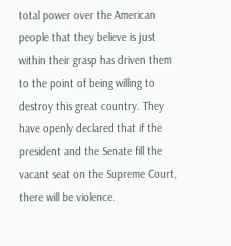total power over the American people that they believe is just within their grasp has driven them to the point of being willing to destroy this great country. They have openly declared that if the president and the Senate fill the vacant seat on the Supreme Court, there will be violence.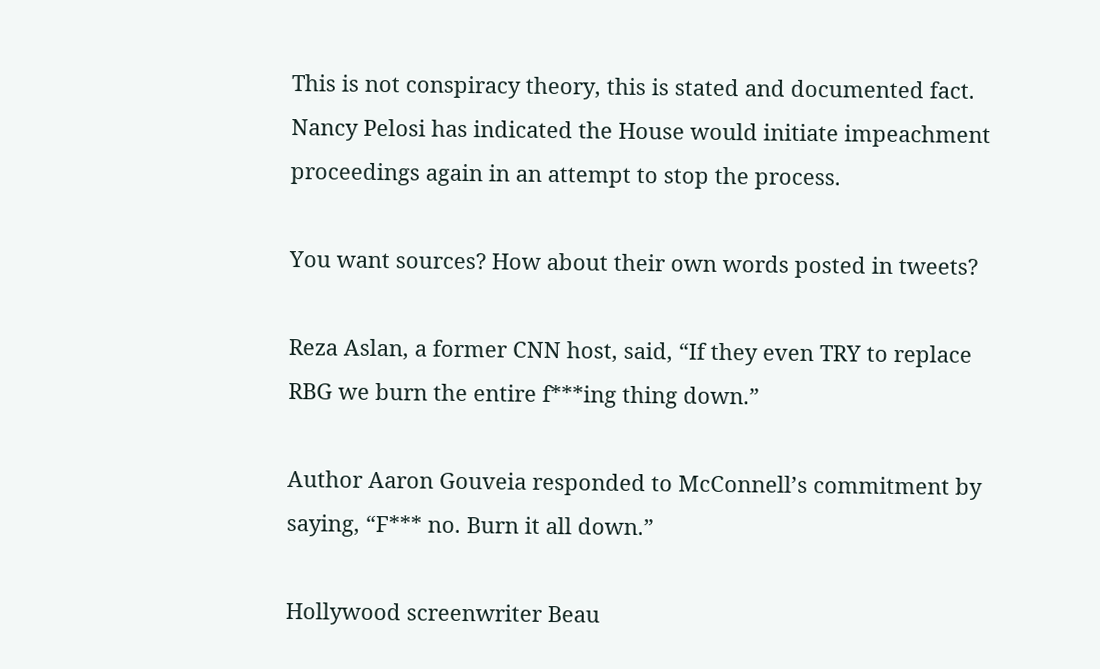This is not conspiracy theory, this is stated and documented fact. Nancy Pelosi has indicated the House would initiate impeachment proceedings again in an attempt to stop the process.

You want sources? How about their own words posted in tweets?

Reza Aslan, a former CNN host, said, “If they even TRY to replace RBG we burn the entire f***ing thing down.”

Author Aaron Gouveia responded to McConnell’s commitment by saying, “F*** no. Burn it all down.”

Hollywood screenwriter Beau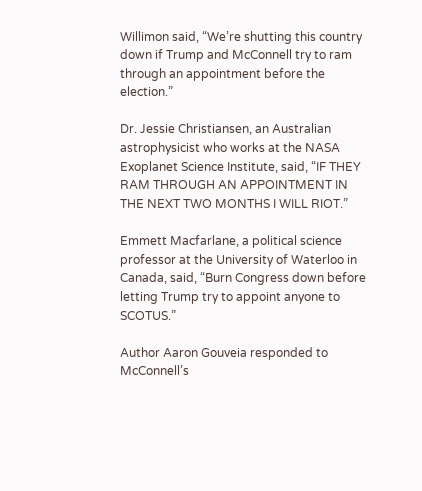Willimon said, “We’re shutting this country down if Trump and McConnell try to ram through an appointment before the election.”

Dr. Jessie Christiansen, an Australian astrophysicist who works at the NASA Exoplanet Science Institute, said, “IF THEY RAM THROUGH AN APPOINTMENT IN THE NEXT TWO MONTHS I WILL RIOT.”

Emmett Macfarlane, a political science professor at the University of Waterloo in Canada, said, “Burn Congress down before letting Trump try to appoint anyone to SCOTUS.”

Author Aaron Gouveia responded to McConnell’s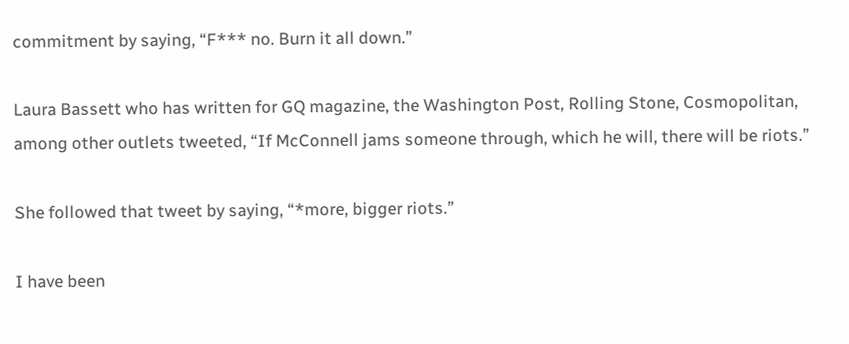commitment by saying, “F*** no. Burn it all down.”

Laura Bassett who has written for GQ magazine, the Washington Post, Rolling Stone, Cosmopolitan, among other outlets tweeted, “If McConnell jams someone through, which he will, there will be riots.”

She followed that tweet by saying, “*more, bigger riots.”

I have been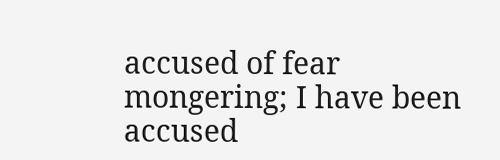accused of fear mongering; I have been accused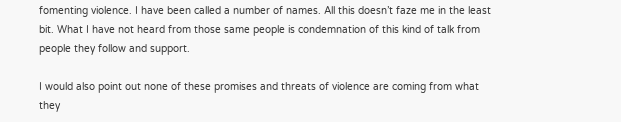fomenting violence. I have been called a number of names. All this doesn’t faze me in the least bit. What I have not heard from those same people is condemnation of this kind of talk from people they follow and support.

I would also point out none of these promises and threats of violence are coming from what they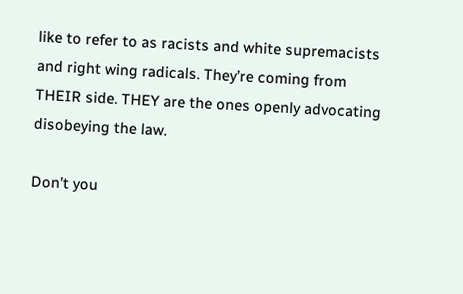like to refer to as racists and white supremacists and right wing radicals. They’re coming from THEIR side. THEY are the ones openly advocating disobeying the law.

Don’t you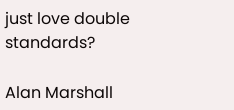just love double standards?

Alan Marshall